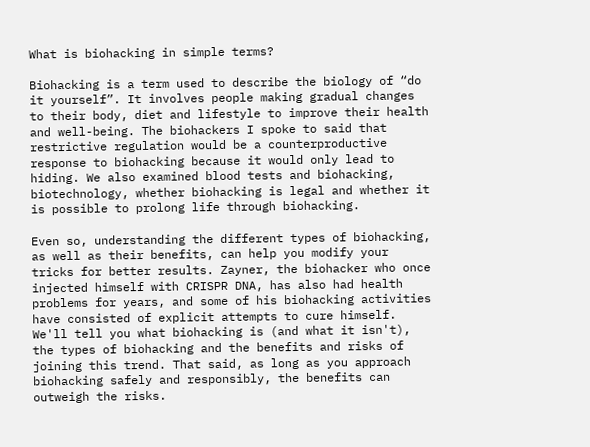What is biohacking in simple terms?

Biohacking is a term used to describe the biology of “do it yourself”. It involves people making gradual changes to their body, diet and lifestyle to improve their health and well-being. The biohackers I spoke to said that restrictive regulation would be a counterproductive response to biohacking because it would only lead to hiding. We also examined blood tests and biohacking, biotechnology, whether biohacking is legal and whether it is possible to prolong life through biohacking.

Even so, understanding the different types of biohacking, as well as their benefits, can help you modify your tricks for better results. Zayner, the biohacker who once injected himself with CRISPR DNA, has also had health problems for years, and some of his biohacking activities have consisted of explicit attempts to cure himself. We'll tell you what biohacking is (and what it isn't), the types of biohacking and the benefits and risks of joining this trend. That said, as long as you approach biohacking safely and responsibly, the benefits can outweigh the risks.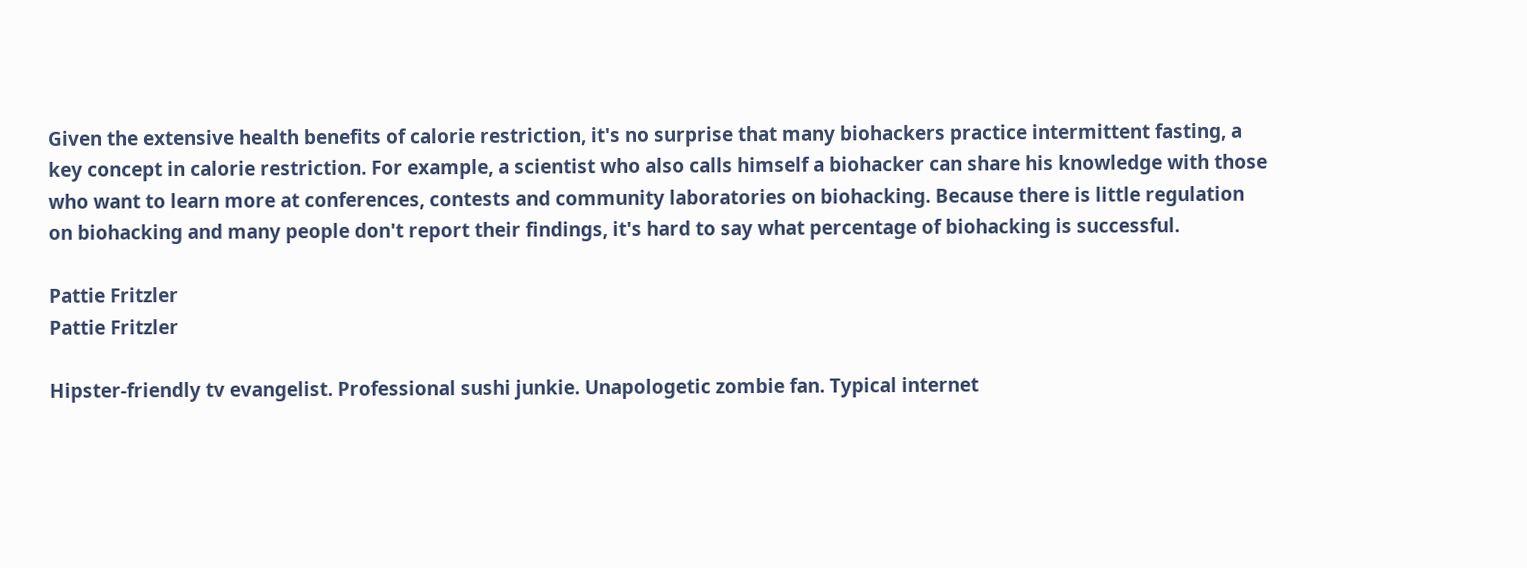Given the extensive health benefits of calorie restriction, it's no surprise that many biohackers practice intermittent fasting, a key concept in calorie restriction. For example, a scientist who also calls himself a biohacker can share his knowledge with those who want to learn more at conferences, contests and community laboratories on biohacking. Because there is little regulation on biohacking and many people don't report their findings, it's hard to say what percentage of biohacking is successful.

Pattie Fritzler
Pattie Fritzler

Hipster-friendly tv evangelist. Professional sushi junkie. Unapologetic zombie fan. Typical internet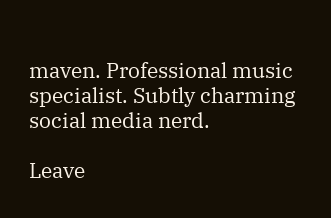maven. Professional music specialist. Subtly charming social media nerd.

Leave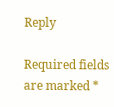Reply

Required fields are marked *